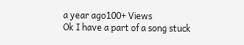a year ago100+ Views
Ok I have a part of a song stuck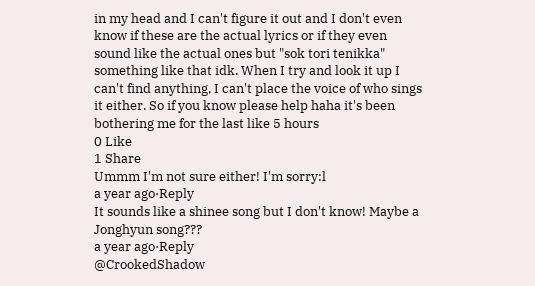in my head and I can't figure it out and I don't even know if these are the actual lyrics or if they even sound like the actual ones but "sok tori tenikka" something like that idk. When I try and look it up I can't find anything, I can't place the voice of who sings it either. So if you know please help haha it's been bothering me for the last like 5 hours
0 Like
1 Share
Ummm I'm not sure either! I'm sorry:l
a year ago·Reply
It sounds like a shinee song but I don't know! Maybe a Jonghyun song???
a year ago·Reply
@CrookedShadow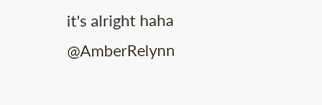it's alright haha @AmberRelynn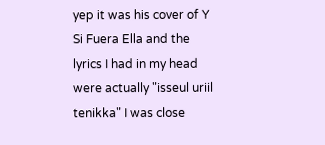yep it was his cover of Y Si Fuera Ella and the lyrics I had in my head were actually "isseul uriil tenikka" I was close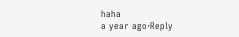haha
a year ago·Reply